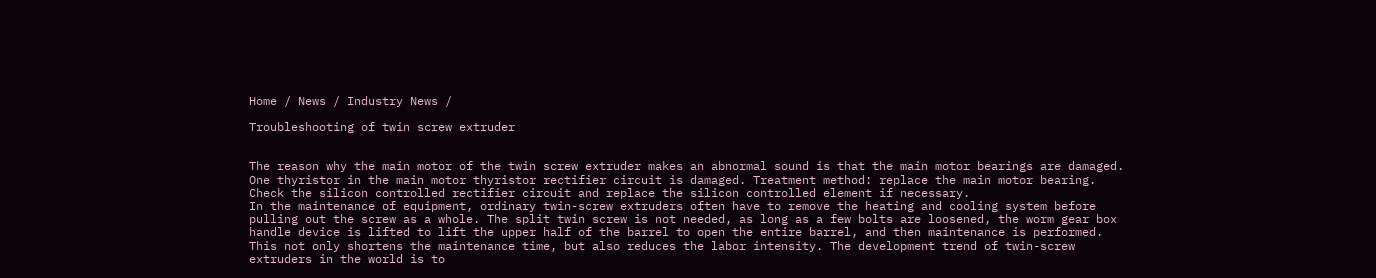Home / News / Industry News /

Troubleshooting of twin screw extruder


The reason why the main motor of the twin screw extruder makes an abnormal sound is that the main motor bearings are damaged. One thyristor in the main motor thyristor rectifier circuit is damaged. Treatment method: replace the main motor bearing. Check the silicon controlled rectifier circuit and replace the silicon controlled element if necessary.
In the maintenance of equipment, ordinary twin-screw extruders often have to remove the heating and cooling system before pulling out the screw as a whole. The split twin screw is not needed, as long as a few bolts are loosened, the worm gear box handle device is lifted to lift the upper half of the barrel to open the entire barrel, and then maintenance is performed. This not only shortens the maintenance time, but also reduces the labor intensity. The development trend of twin-screw extruders in the world is to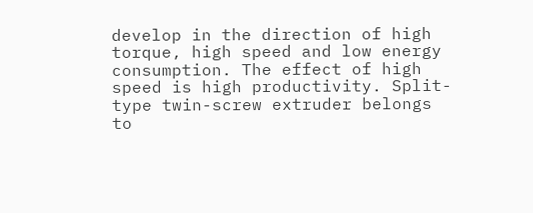develop in the direction of high torque, high speed and low energy consumption. The effect of high speed is high productivity. Split-type twin-screw extruder belongs to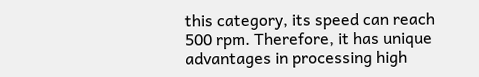this category, its speed can reach 500 rpm. Therefore, it has unique advantages in processing high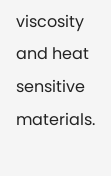viscosity and heat sensitive materials.